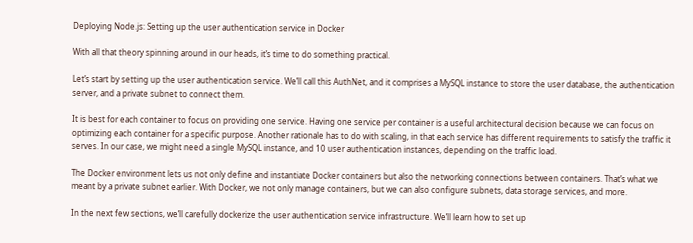Deploying Node.js: Setting up the user authentication service in Docker

With all that theory spinning around in our heads, it’s time to do something practical.

Let’s start by setting up the user authentication service. We’ll call this AuthNet, and it comprises a MySQL instance to store the user database, the authentication server, and a private subnet to connect them.

It is best for each container to focus on providing one service. Having one service per container is a useful architectural decision because we can focus on optimizing each container for a specific purpose. Another rationale has to do with scaling, in that each service has different requirements to satisfy the traffic it serves. In our case, we might need a single MySQL instance, and 10 user authentication instances, depending on the traffic load.

The Docker environment lets us not only define and instantiate Docker containers but also the networking connections between containers. That’s what we meant by a private subnet earlier. With Docker, we not only manage containers, but we can also configure subnets, data storage services, and more.

In the next few sections, we’ll carefully dockerize the user authentication service infrastructure. We’ll learn how to set up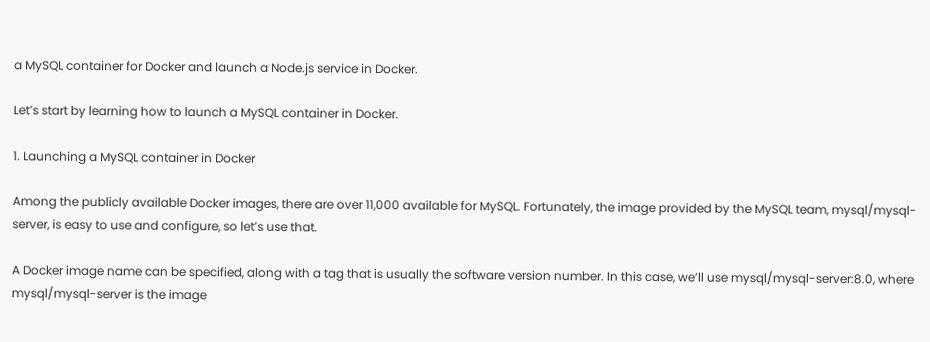a MySQL container for Docker and launch a Node.js service in Docker.

Let’s start by learning how to launch a MySQL container in Docker.

1. Launching a MySQL container in Docker

Among the publicly available Docker images, there are over 11,000 available for MySQL. Fortunately, the image provided by the MySQL team, mysql/mysql- server, is easy to use and configure, so let’s use that.

A Docker image name can be specified, along with a tag that is usually the software version number. In this case, we’ll use mysql/mysql-server:8.0, where mysql/mysql-server is the image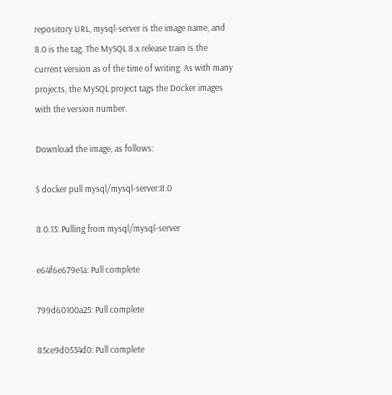repository URL, mysql-server is the image name, and 8.0 is the tag. The MySQL 8.x release train is the current version as of the time of writing. As with many projects, the MySQL project tags the Docker images with the version number.

Download the image, as follows:

$ docker pull mysql/mysql-server:8.0

8.0.13: Pulling from mysql/mysql-server

e64f6e679e1a: Pull complete

799d60100a25: Pull complete

85ce9d0534d0: Pull complete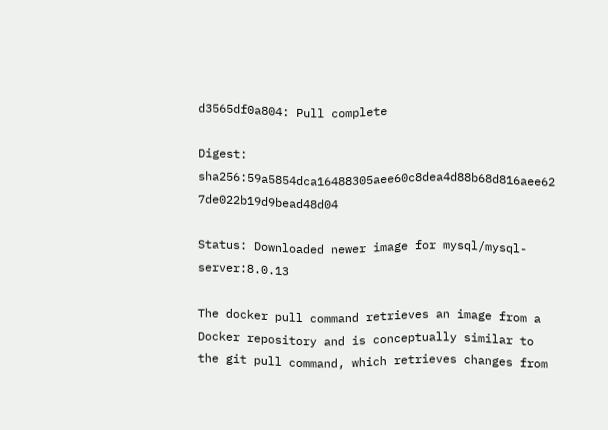d3565df0a804: Pull complete

Digest: sha256:59a5854dca16488305aee60c8dea4d88b68d816aee62 7de022b19d9bead48d04

Status: Downloaded newer image for mysql/mysql-server:8.0.13

The docker pull command retrieves an image from a Docker repository and is conceptually similar to the git pull command, which retrieves changes from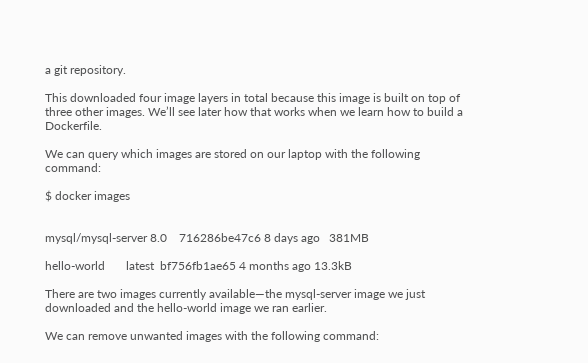a git repository.

This downloaded four image layers in total because this image is built on top of three other images. We’ll see later how that works when we learn how to build a Dockerfile.

We can query which images are stored on our laptop with the following command:

$ docker images


mysql/mysql-server 8.0    716286be47c6 8 days ago   381MB

hello-world       latest  bf756fb1ae65 4 months ago 13.3kB

There are two images currently available—the mysql-server image we just downloaded and the hello-world image we ran earlier.

We can remove unwanted images with the following command: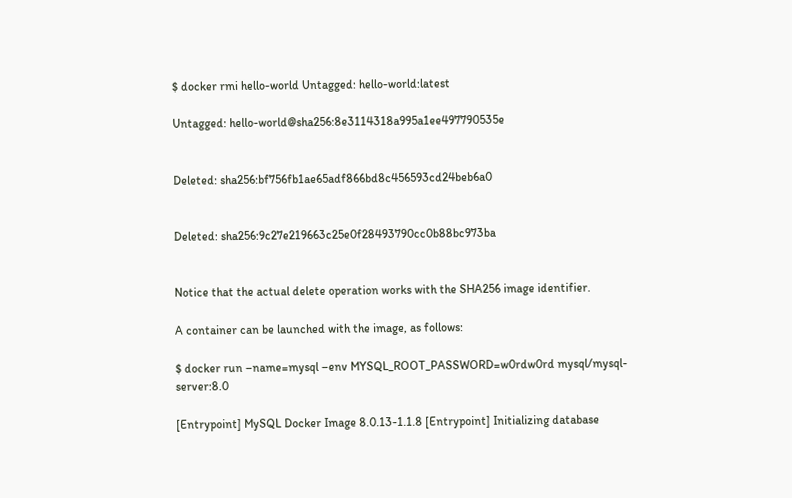$ docker rmi hello-world Untagged: hello-world:latest

Untagged: hello-world@sha256:8e3114318a995a1ee497790535e


Deleted: sha256:bf756fb1ae65adf866bd8c456593cd24beb6a0


Deleted: sha256:9c27e219663c25e0f28493790cc0b88bc973ba


Notice that the actual delete operation works with the SHA256 image identifier.

A container can be launched with the image, as follows:

$ docker run –name=mysql –env MYSQL_ROOT_PASSWORD=w0rdw0rd mysql/mysql-server:8.0

[Entrypoint] MySQL Docker Image 8.0.13-1.1.8 [Entrypoint] Initializing database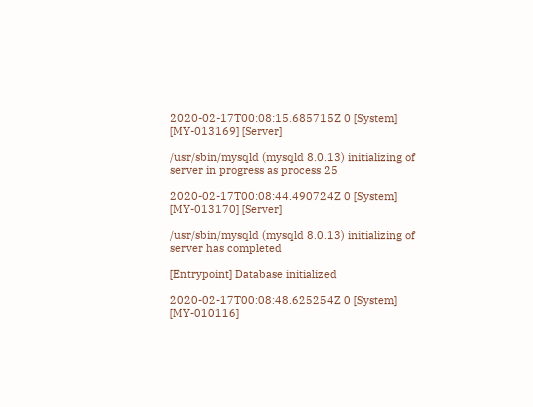2020-02-17T00:08:15.685715Z 0 [System] [MY-013169] [Server]

/usr/sbin/mysqld (mysqld 8.0.13) initializing of server in progress as process 25

2020-02-17T00:08:44.490724Z 0 [System] [MY-013170] [Server]

/usr/sbin/mysqld (mysqld 8.0.13) initializing of server has completed

[Entrypoint] Database initialized

2020-02-17T00:08:48.625254Z 0 [System] [MY-010116]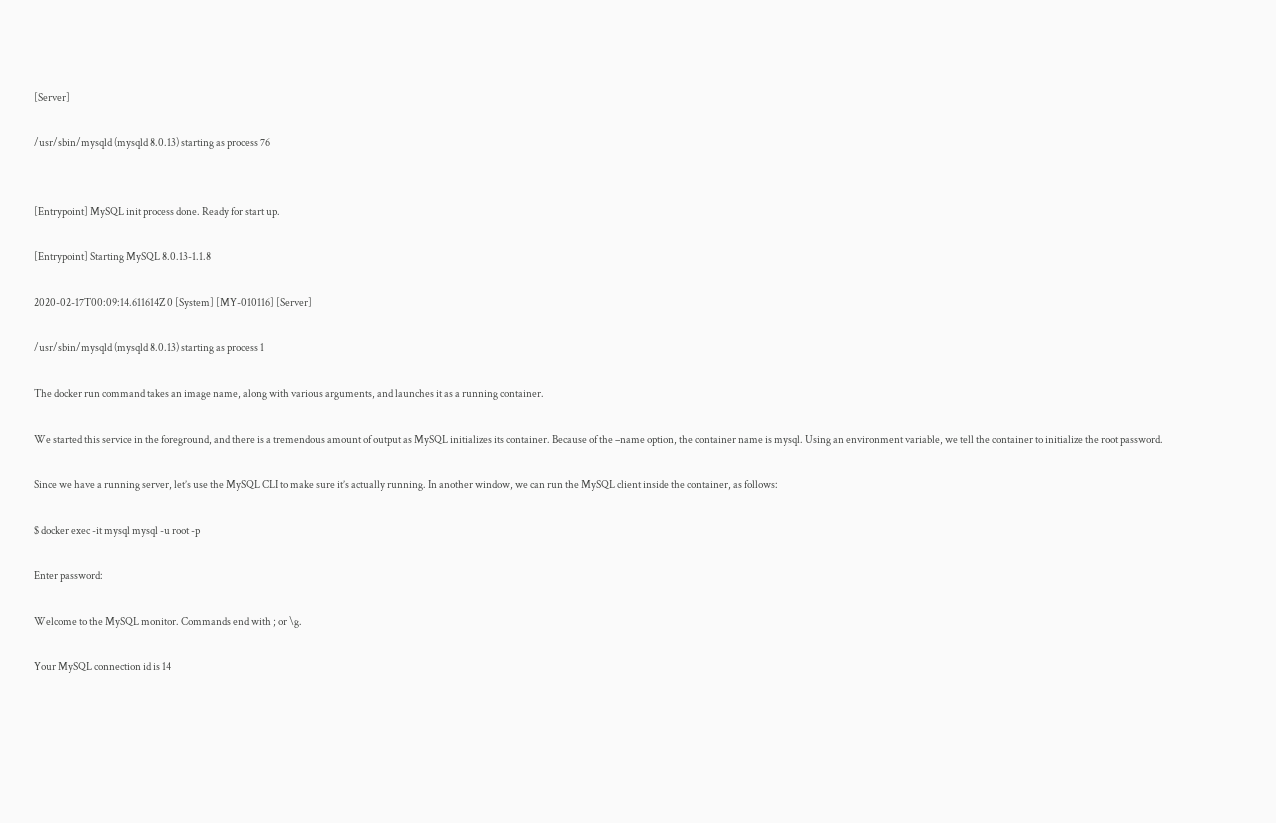[Server]

/usr/sbin/mysqld (mysqld 8.0.13) starting as process 76


[Entrypoint] MySQL init process done. Ready for start up.

[Entrypoint] Starting MySQL 8.0.13-1.1.8

2020-02-17T00:09:14.611614Z 0 [System] [MY-010116] [Server]

/usr/sbin/mysqld (mysqld 8.0.13) starting as process 1

The docker run command takes an image name, along with various arguments, and launches it as a running container.

We started this service in the foreground, and there is a tremendous amount of output as MySQL initializes its container. Because of the –name option, the container name is mysql. Using an environment variable, we tell the container to initialize the root password.

Since we have a running server, let’s use the MySQL CLI to make sure it’s actually running. In another window, we can run the MySQL client inside the container, as follows:

$ docker exec -it mysql mysql -u root -p

Enter password:

Welcome to the MySQL monitor. Commands end with ; or \g.

Your MySQL connection id is 14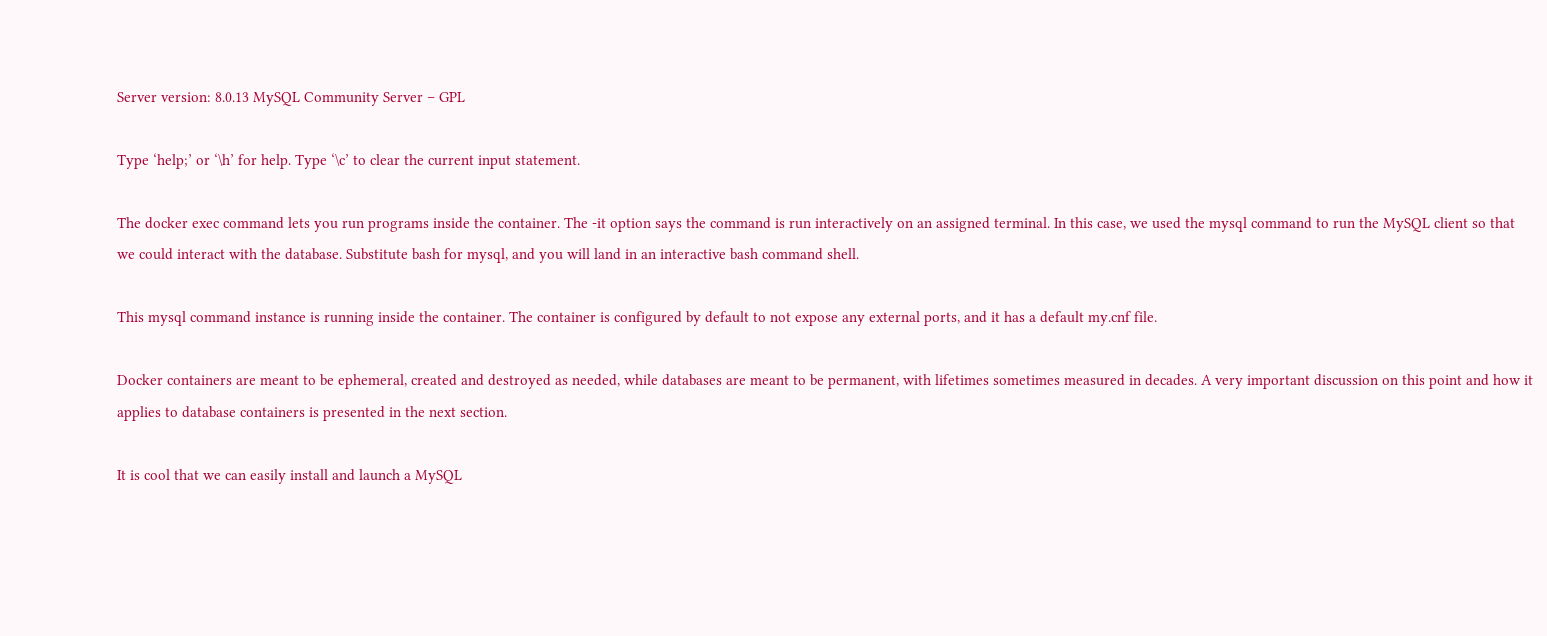Server version: 8.0.13 MySQL Community Server – GPL

Type ‘help;’ or ‘\h’ for help. Type ‘\c’ to clear the current input statement.

The docker exec command lets you run programs inside the container. The -it option says the command is run interactively on an assigned terminal. In this case, we used the mysql command to run the MySQL client so that we could interact with the database. Substitute bash for mysql, and you will land in an interactive bash command shell.

This mysql command instance is running inside the container. The container is configured by default to not expose any external ports, and it has a default my.cnf file.

Docker containers are meant to be ephemeral, created and destroyed as needed, while databases are meant to be permanent, with lifetimes sometimes measured in decades. A very important discussion on this point and how it applies to database containers is presented in the next section.

It is cool that we can easily install and launch a MySQL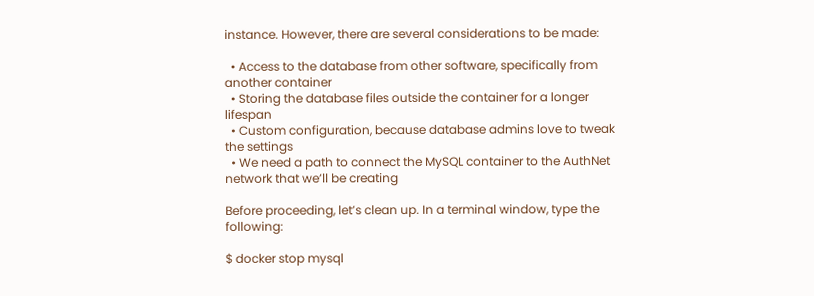instance. However, there are several considerations to be made:

  • Access to the database from other software, specifically from another container
  • Storing the database files outside the container for a longer lifespan
  • Custom configuration, because database admins love to tweak the settings
  • We need a path to connect the MySQL container to the AuthNet network that we’ll be creating

Before proceeding, let’s clean up. In a terminal window, type the following:

$ docker stop mysql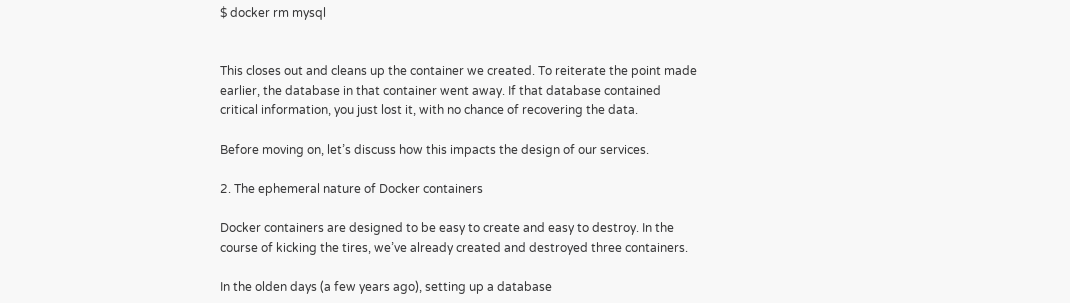$ docker rm mysql


This closes out and cleans up the container we created. To reiterate the point made earlier, the database in that container went away. If that database contained critical information, you just lost it, with no chance of recovering the data.

Before moving on, let’s discuss how this impacts the design of our services.

2. The ephemeral nature of Docker containers

Docker containers are designed to be easy to create and easy to destroy. In the course of kicking the tires, we’ve already created and destroyed three containers.

In the olden days (a few years ago), setting up a database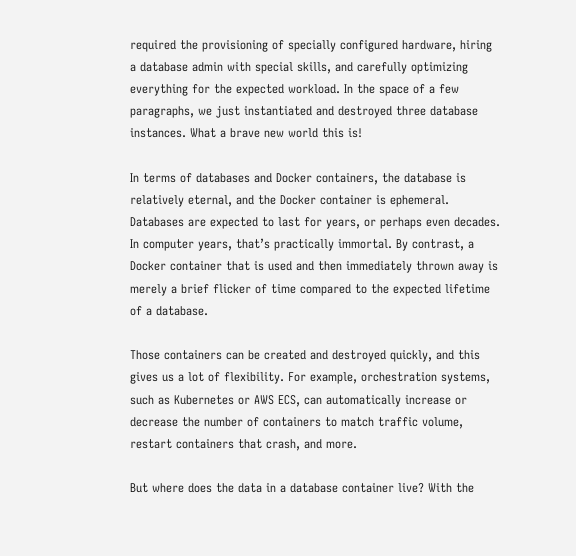required the provisioning of specially configured hardware, hiring a database admin with special skills, and carefully optimizing everything for the expected workload. In the space of a few paragraphs, we just instantiated and destroyed three database instances. What a brave new world this is!

In terms of databases and Docker containers, the database is relatively eternal, and the Docker container is ephemeral. Databases are expected to last for years, or perhaps even decades. In computer years, that’s practically immortal. By contrast, a Docker container that is used and then immediately thrown away is merely a brief flicker of time compared to the expected lifetime of a database.

Those containers can be created and destroyed quickly, and this gives us a lot of flexibility. For example, orchestration systems, such as Kubernetes or AWS ECS, can automatically increase or decrease the number of containers to match traffic volume, restart containers that crash, and more.

But where does the data in a database container live? With the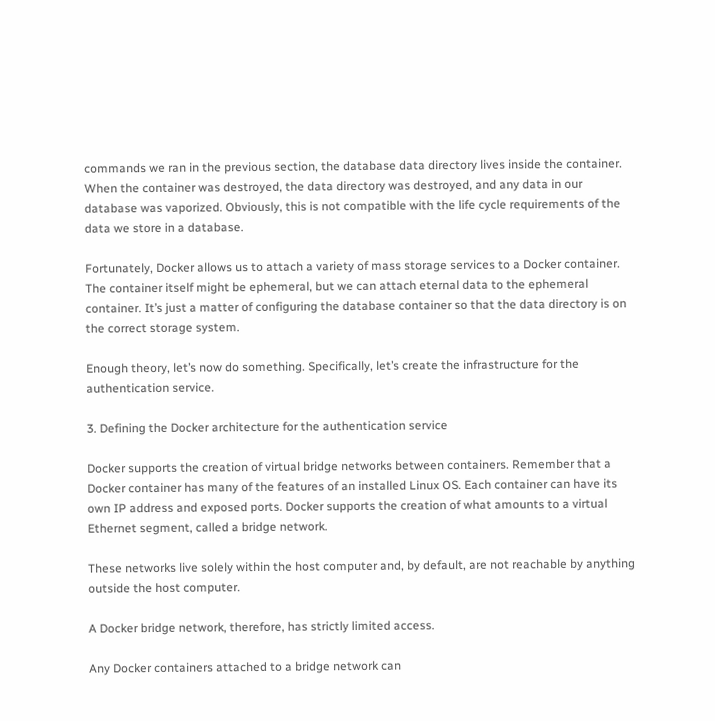commands we ran in the previous section, the database data directory lives inside the container. When the container was destroyed, the data directory was destroyed, and any data in our database was vaporized. Obviously, this is not compatible with the life cycle requirements of the data we store in a database.

Fortunately, Docker allows us to attach a variety of mass storage services to a Docker container. The container itself might be ephemeral, but we can attach eternal data to the ephemeral container. It’s just a matter of configuring the database container so that the data directory is on the correct storage system.

Enough theory, let’s now do something. Specifically, let’s create the infrastructure for the authentication service.

3. Defining the Docker architecture for the authentication service

Docker supports the creation of virtual bridge networks between containers. Remember that a Docker container has many of the features of an installed Linux OS. Each container can have its own IP address and exposed ports. Docker supports the creation of what amounts to a virtual Ethernet segment, called a bridge network.

These networks live solely within the host computer and, by default, are not reachable by anything outside the host computer.

A Docker bridge network, therefore, has strictly limited access.

Any Docker containers attached to a bridge network can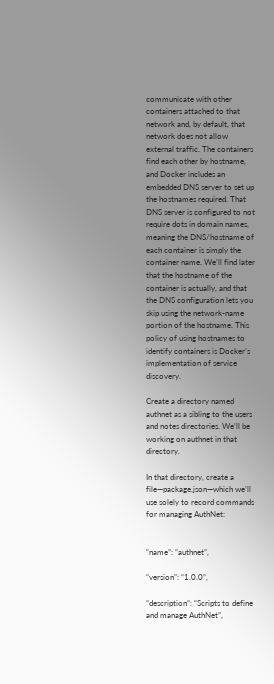communicate with other containers attached to that network and, by default, that network does not allow external traffic. The containers find each other by hostname, and Docker includes an embedded DNS server to set up the hostnames required. That DNS server is configured to not require dots in domain names, meaning the DNS/hostname of each container is simply the container name. We’ll find later that the hostname of the container is actually, and that the DNS configuration lets you skip using the network-name portion of the hostname. This policy of using hostnames to identify containers is Docker’s implementation of service discovery.

Create a directory named authnet as a sibling to the users and notes directories. We’ll be working on authnet in that directory.

In that directory, create a file—package.json—which we’ll use solely to record commands for managing AuthNet:


“name”: “authnet”,

“version”: “1.0.0”,

“description”: “Scripts to define and manage AuthNet”,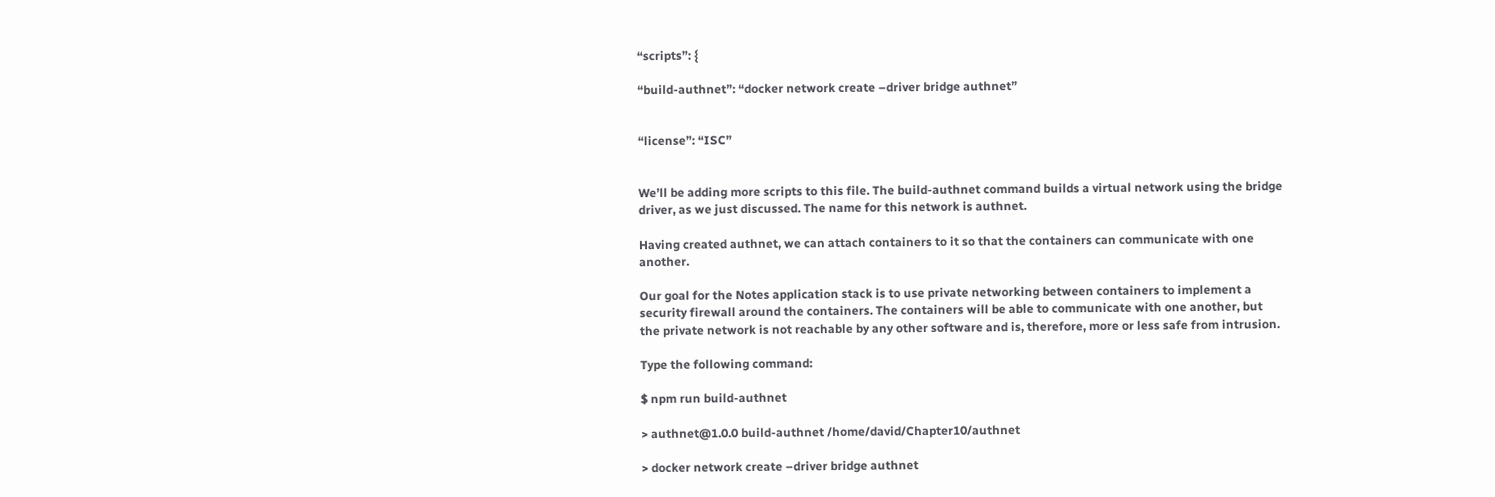“scripts”: {

“build-authnet”: “docker network create –driver bridge authnet”


“license”: “ISC”


We’ll be adding more scripts to this file. The build-authnet command builds a virtual network using the bridge driver, as we just discussed. The name for this network is authnet.

Having created authnet, we can attach containers to it so that the containers can communicate with one another.

Our goal for the Notes application stack is to use private networking between containers to implement a security firewall around the containers. The containers will be able to communicate with one another, but the private network is not reachable by any other software and is, therefore, more or less safe from intrusion.

Type the following command:

$ npm run build-authnet

> authnet@1.0.0 build-authnet /home/david/Chapter10/authnet

> docker network create –driver bridge authnet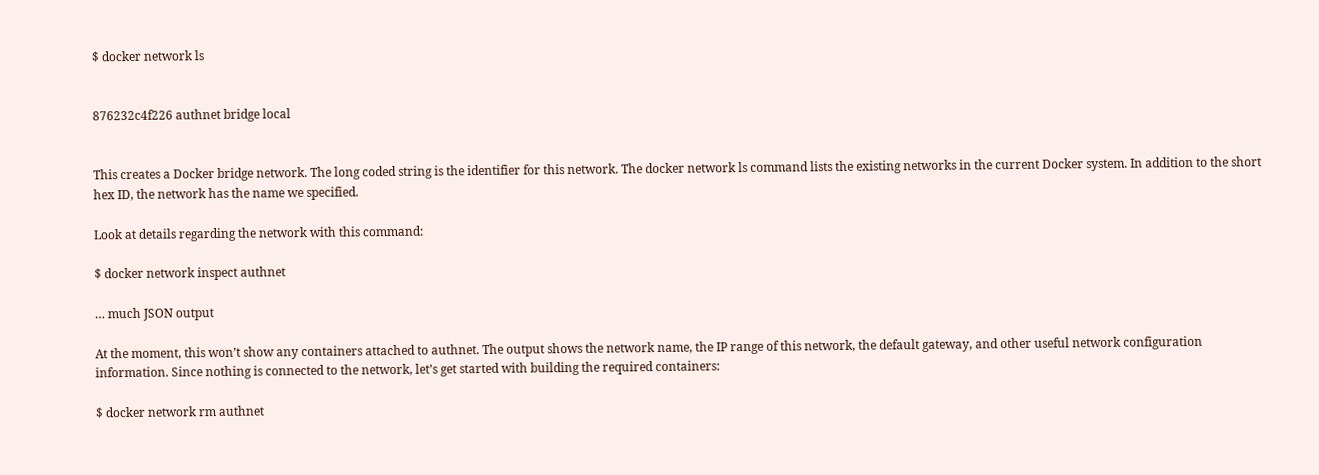$ docker network ls


876232c4f226 authnet bridge local


This creates a Docker bridge network. The long coded string is the identifier for this network. The docker network ls command lists the existing networks in the current Docker system. In addition to the short hex ID, the network has the name we specified.

Look at details regarding the network with this command:

$ docker network inspect authnet

… much JSON output

At the moment, this won’t show any containers attached to authnet. The output shows the network name, the IP range of this network, the default gateway, and other useful network configuration information. Since nothing is connected to the network, let’s get started with building the required containers:

$ docker network rm authnet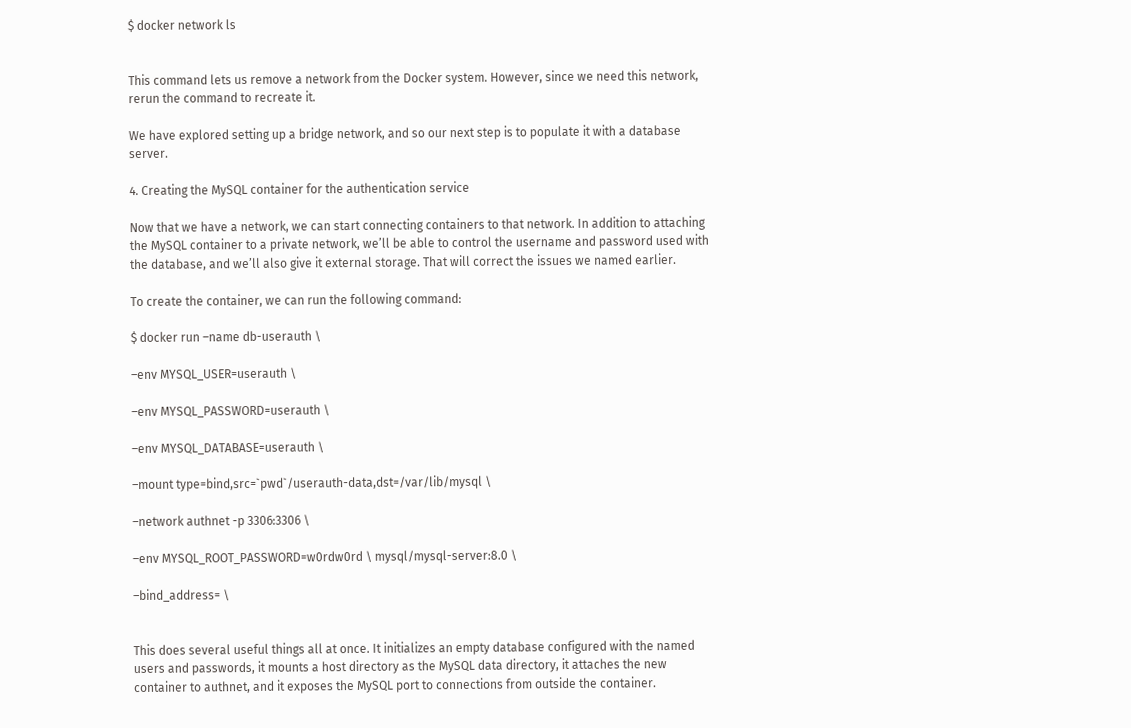$ docker network ls


This command lets us remove a network from the Docker system. However, since we need this network, rerun the command to recreate it.

We have explored setting up a bridge network, and so our next step is to populate it with a database server.

4. Creating the MySQL container for the authentication service

Now that we have a network, we can start connecting containers to that network. In addition to attaching the MySQL container to a private network, we’ll be able to control the username and password used with the database, and we’ll also give it external storage. That will correct the issues we named earlier.

To create the container, we can run the following command:

$ docker run –name db-userauth \

–env MYSQL_USER=userauth \

–env MYSQL_PASSWORD=userauth \

–env MYSQL_DATABASE=userauth \

–mount type=bind,src=`pwd`/userauth-data,dst=/var/lib/mysql \

–network authnet -p 3306:3306 \

–env MYSQL_ROOT_PASSWORD=w0rdw0rd \ mysql/mysql-server:8.0 \

–bind_address= \


This does several useful things all at once. It initializes an empty database configured with the named users and passwords, it mounts a host directory as the MySQL data directory, it attaches the new container to authnet, and it exposes the MySQL port to connections from outside the container.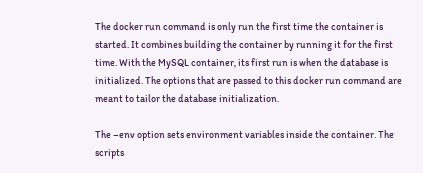The docker run command is only run the first time the container is started. It combines building the container by running it for the first time. With the MySQL container, its first run is when the database is initialized. The options that are passed to this docker run command are meant to tailor the database initialization.

The –env option sets environment variables inside the container. The scripts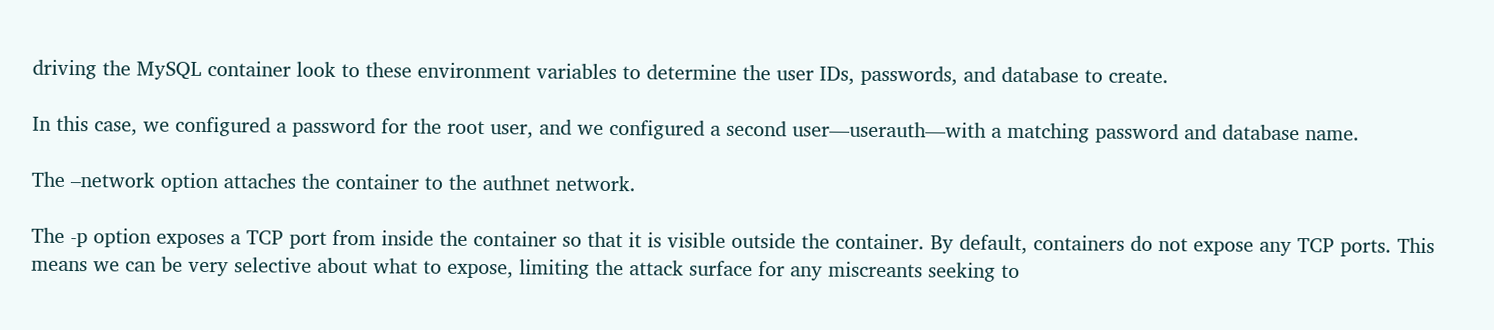driving the MySQL container look to these environment variables to determine the user IDs, passwords, and database to create.

In this case, we configured a password for the root user, and we configured a second user—userauth—with a matching password and database name.

The –network option attaches the container to the authnet network.

The -p option exposes a TCP port from inside the container so that it is visible outside the container. By default, containers do not expose any TCP ports. This means we can be very selective about what to expose, limiting the attack surface for any miscreants seeking to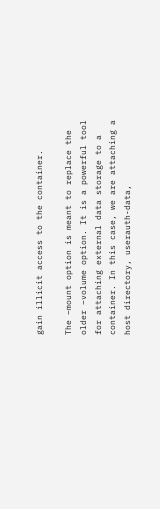gain illicit access to the container.

The –mount option is meant to replace the older –volume option. It is a powerful tool for attaching external data storage to a container. In this case, we are attaching a host directory, userauth-data,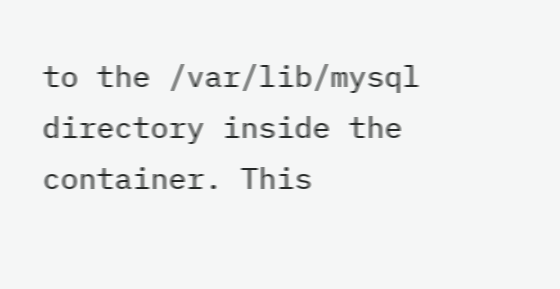to the /var/lib/mysql directory inside the container. This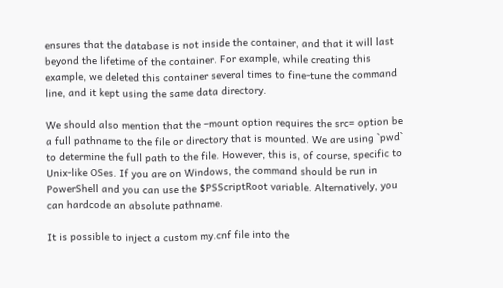ensures that the database is not inside the container, and that it will last beyond the lifetime of the container. For example, while creating this example, we deleted this container several times to fine-tune the command line, and it kept using the same data directory.

We should also mention that the –mount option requires the src= option be a full pathname to the file or directory that is mounted. We are using `pwd` to determine the full path to the file. However, this is, of course, specific to Unix-like OSes. If you are on Windows, the command should be run in PowerShell and you can use the $PSScriptRoot variable. Alternatively, you can hardcode an absolute pathname.

It is possible to inject a custom my.cnf file into the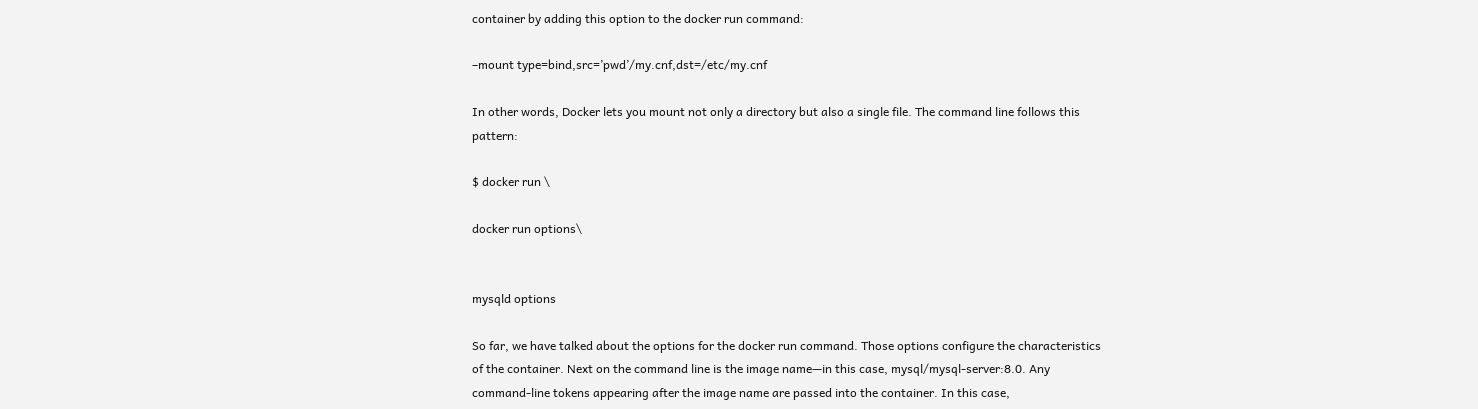container by adding this option to the docker run command:

–mount type=bind,src=’pwd’/my.cnf,dst=/etc/my.cnf

In other words, Docker lets you mount not only a directory but also a single file. The command line follows this pattern:

$ docker run \

docker run options\


mysqld options

So far, we have talked about the options for the docker run command. Those options configure the characteristics of the container. Next on the command line is the image name—in this case, mysql/mysql-server:8.0. Any command-line tokens appearing after the image name are passed into the container. In this case,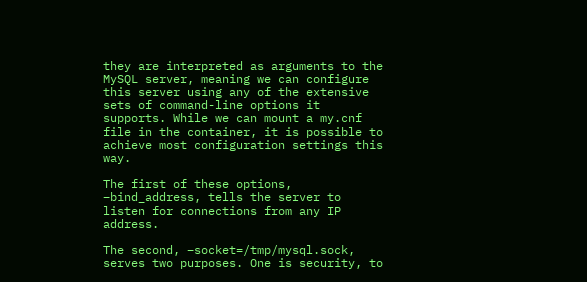they are interpreted as arguments to the MySQL server, meaning we can configure this server using any of the extensive sets of command-line options it supports. While we can mount a my.cnf file in the container, it is possible to achieve most configuration settings this way.

The first of these options, –bind_address, tells the server to listen for connections from any IP address.

The second, –socket=/tmp/mysql.sock, serves two purposes. One is security, to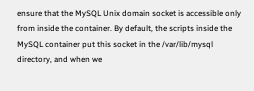ensure that the MySQL Unix domain socket is accessible only from inside the container. By default, the scripts inside the MySQL container put this socket in the /var/lib/mysql directory, and when we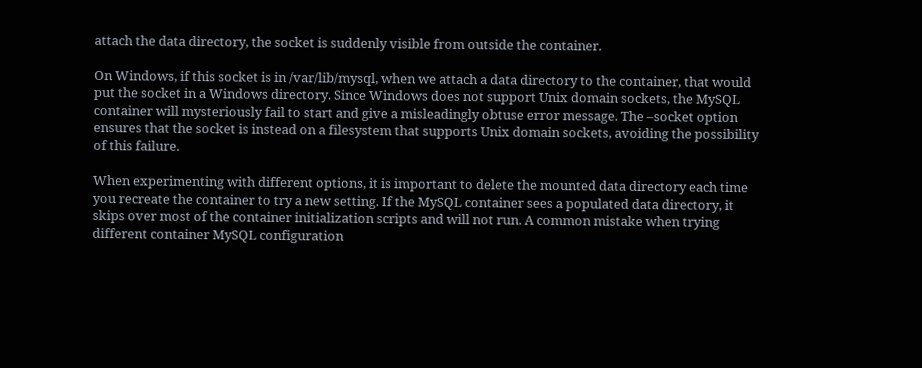attach the data directory, the socket is suddenly visible from outside the container.

On Windows, if this socket is in /var/lib/mysql, when we attach a data directory to the container, that would put the socket in a Windows directory. Since Windows does not support Unix domain sockets, the MySQL container will mysteriously fail to start and give a misleadingly obtuse error message. The –socket option ensures that the socket is instead on a filesystem that supports Unix domain sockets, avoiding the possibility of this failure.

When experimenting with different options, it is important to delete the mounted data directory each time you recreate the container to try a new setting. If the MySQL container sees a populated data directory, it skips over most of the container initialization scripts and will not run. A common mistake when trying different container MySQL configuration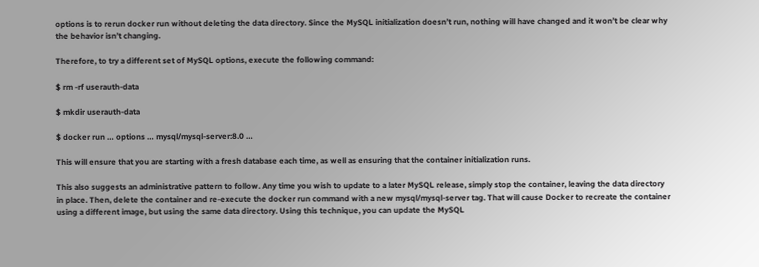options is to rerun docker run without deleting the data directory. Since the MySQL initialization doesn’t run, nothing will have changed and it won’t be clear why the behavior isn’t changing.

Therefore, to try a different set of MySQL options, execute the following command:

$ rm -rf userauth-data

$ mkdir userauth-data

$ docker run … options … mysql/mysql-server:8.0 …

This will ensure that you are starting with a fresh database each time, as well as ensuring that the container initialization runs.

This also suggests an administrative pattern to follow. Any time you wish to update to a later MySQL release, simply stop the container, leaving the data directory in place. Then, delete the container and re-execute the docker run command with a new mysql/mysql-server tag. That will cause Docker to recreate the container using a different image, but using the same data directory. Using this technique, you can update the MySQL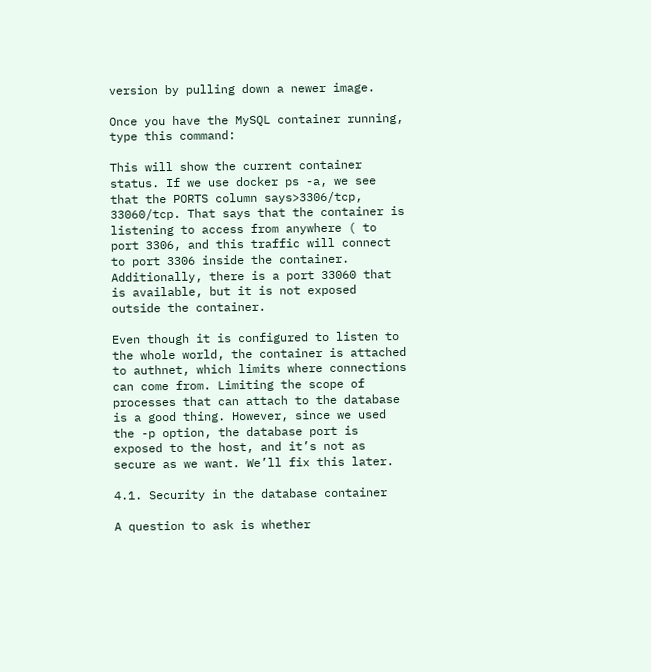version by pulling down a newer image.

Once you have the MySQL container running, type this command:

This will show the current container status. If we use docker ps -a, we see that the PORTS column says>3306/tcp, 33060/tcp. That says that the container is listening to access from anywhere ( to port 3306, and this traffic will connect to port 3306 inside the container. Additionally, there is a port 33060 that is available, but it is not exposed outside the container.

Even though it is configured to listen to the whole world, the container is attached to authnet, which limits where connections can come from. Limiting the scope of processes that can attach to the database is a good thing. However, since we used the -p option, the database port is exposed to the host, and it’s not as secure as we want. We’ll fix this later.

4.1. Security in the database container

A question to ask is whether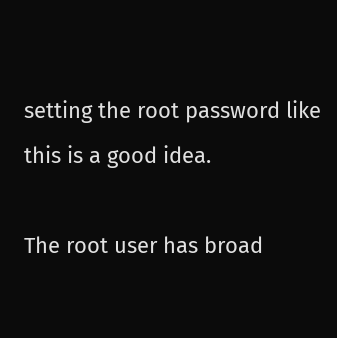setting the root password like this is a good idea.

The root user has broad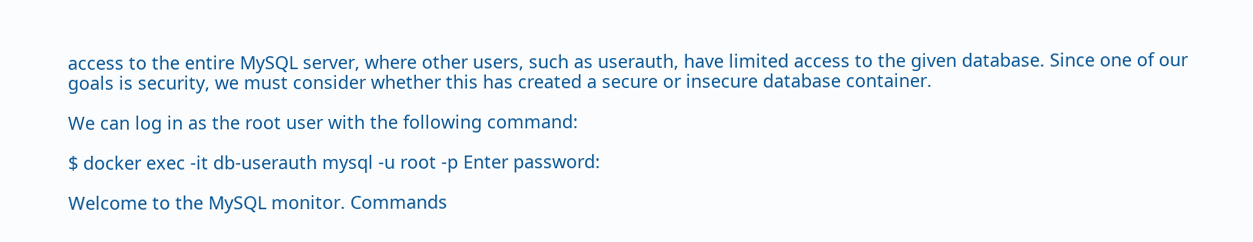access to the entire MySQL server, where other users, such as userauth, have limited access to the given database. Since one of our goals is security, we must consider whether this has created a secure or insecure database container.

We can log in as the root user with the following command:

$ docker exec -it db-userauth mysql -u root -p Enter password:

Welcome to the MySQL monitor. Commands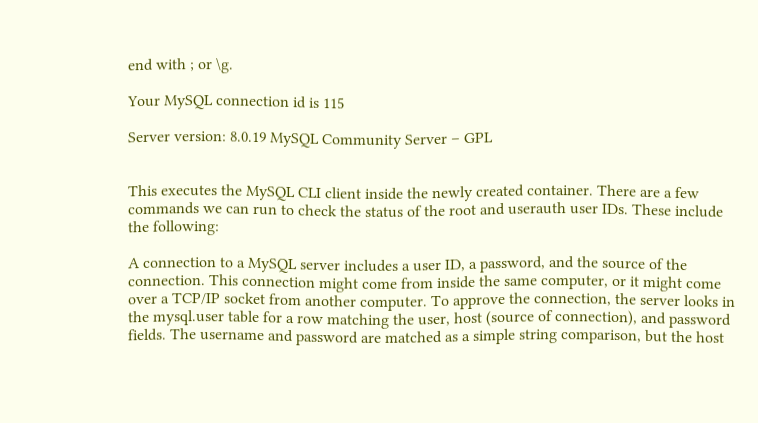end with ; or \g.

Your MySQL connection id is 115

Server version: 8.0.19 MySQL Community Server – GPL


This executes the MySQL CLI client inside the newly created container. There are a few commands we can run to check the status of the root and userauth user IDs. These include the following:

A connection to a MySQL server includes a user ID, a password, and the source of the connection. This connection might come from inside the same computer, or it might come over a TCP/IP socket from another computer. To approve the connection, the server looks in the mysql.user table for a row matching the user, host (source of connection), and password fields. The username and password are matched as a simple string comparison, but the host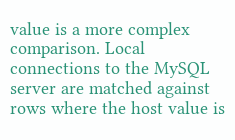value is a more complex comparison. Local connections to the MySQL server are matched against rows where the host value is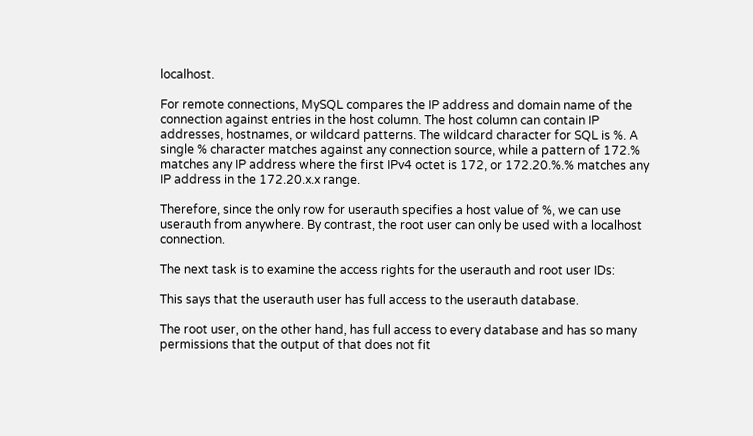localhost.

For remote connections, MySQL compares the IP address and domain name of the connection against entries in the host column. The host column can contain IP addresses, hostnames, or wildcard patterns. The wildcard character for SQL is %. A single % character matches against any connection source, while a pattern of 172.% matches any IP address where the first IPv4 octet is 172, or 172.20.%.% matches any IP address in the 172.20.x.x range.

Therefore, since the only row for userauth specifies a host value of %, we can use userauth from anywhere. By contrast, the root user can only be used with a localhost connection.

The next task is to examine the access rights for the userauth and root user IDs:

This says that the userauth user has full access to the userauth database.

The root user, on the other hand, has full access to every database and has so many permissions that the output of that does not fit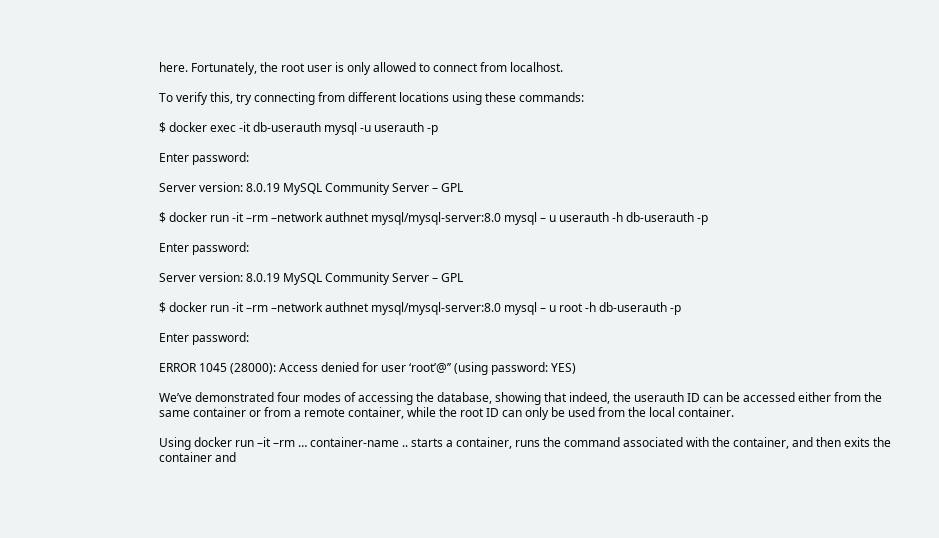here. Fortunately, the root user is only allowed to connect from localhost.

To verify this, try connecting from different locations using these commands:

$ docker exec -it db-userauth mysql -u userauth -p

Enter password:

Server version: 8.0.19 MySQL Community Server – GPL

$ docker run -it –rm –network authnet mysql/mysql-server:8.0 mysql – u userauth -h db-userauth -p

Enter password:

Server version: 8.0.19 MySQL Community Server – GPL

$ docker run -it –rm –network authnet mysql/mysql-server:8.0 mysql – u root -h db-userauth -p

Enter password:

ERROR 1045 (28000): Access denied for user ‘root’@’’ (using password: YES)

We’ve demonstrated four modes of accessing the database, showing that indeed, the userauth ID can be accessed either from the same container or from a remote container, while the root ID can only be used from the local container.

Using docker run –it –rm … container-name .. starts a container, runs the command associated with the container, and then exits the container and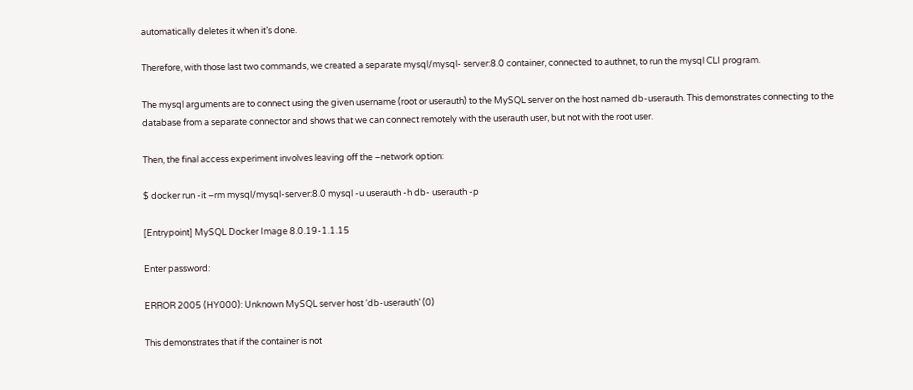automatically deletes it when it’s done.

Therefore, with those last two commands, we created a separate mysql/mysql- server:8.0 container, connected to authnet, to run the mysql CLI program.

The mysql arguments are to connect using the given username (root or userauth) to the MySQL server on the host named db-userauth. This demonstrates connecting to the database from a separate connector and shows that we can connect remotely with the userauth user, but not with the root user.

Then, the final access experiment involves leaving off the –network option:

$ docker run -it –rm mysql/mysql-server:8.0 mysql -u userauth -h db- userauth -p

[Entrypoint] MySQL Docker Image 8.0.19-1.1.15

Enter password:

ERROR 2005 (HY000): Unknown MySQL server host ‘db-userauth’ (0)

This demonstrates that if the container is not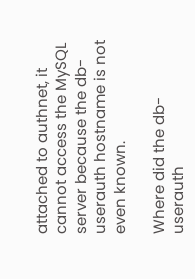attached to authnet, it cannot access the MySQL server because the db-userauth hostname is not even known.

Where did the db-userauth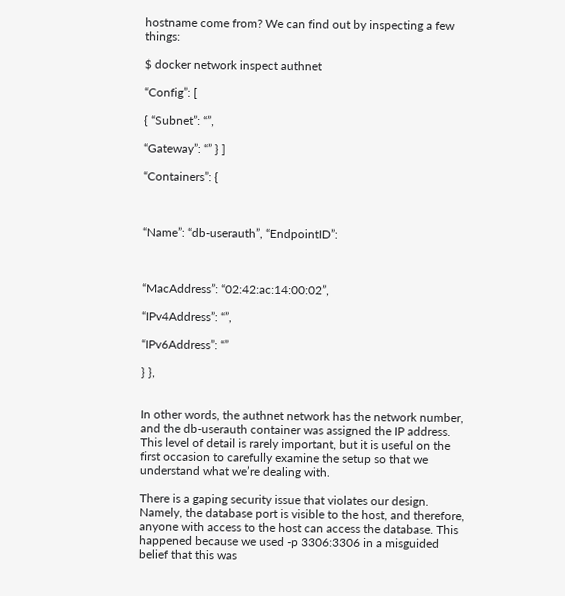hostname come from? We can find out by inspecting a few things:

$ docker network inspect authnet

“Config”: [

{ “Subnet”: “”,

“Gateway”: “” } ]

“Containers”: {



“Name”: “db-userauth”, “EndpointID”:



“MacAddress”: “02:42:ac:14:00:02”,

“IPv4Address”: “”,

“IPv6Address”: “”

} },


In other words, the authnet network has the network number, and the db-userauth container was assigned the IP address. This level of detail is rarely important, but it is useful on the first occasion to carefully examine the setup so that we understand what we’re dealing with.

There is a gaping security issue that violates our design. Namely, the database port is visible to the host, and therefore, anyone with access to the host can access the database. This happened because we used -p 3306:3306 in a misguided belief that this was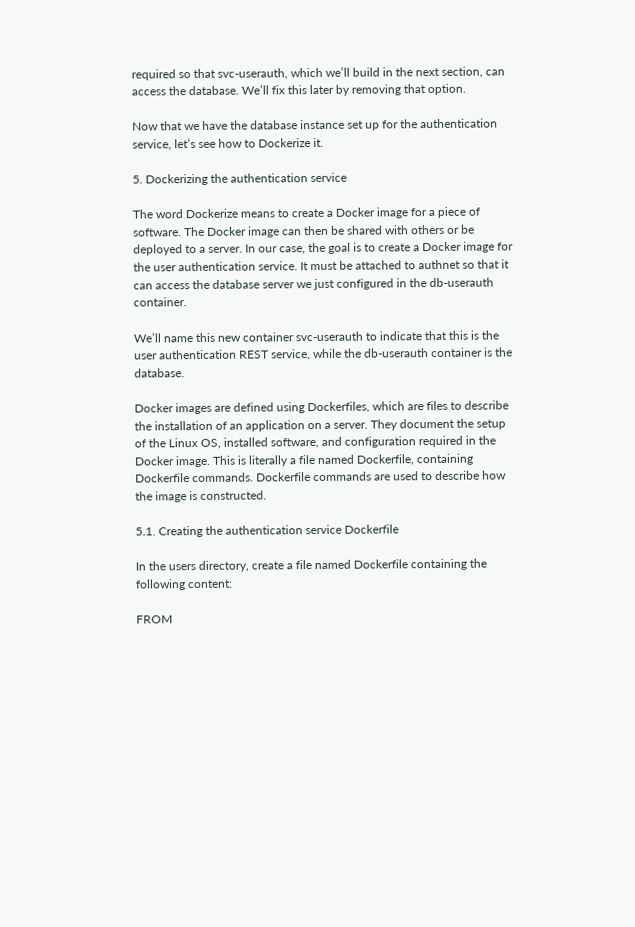required so that svc-userauth, which we’ll build in the next section, can access the database. We’ll fix this later by removing that option.

Now that we have the database instance set up for the authentication service, let’s see how to Dockerize it.

5. Dockerizing the authentication service

The word Dockerize means to create a Docker image for a piece of software. The Docker image can then be shared with others or be deployed to a server. In our case, the goal is to create a Docker image for the user authentication service. It must be attached to authnet so that it can access the database server we just configured in the db-userauth container.

We’ll name this new container svc-userauth to indicate that this is the user authentication REST service, while the db-userauth container is the database.

Docker images are defined using Dockerfiles, which are files to describe the installation of an application on a server. They document the setup of the Linux OS, installed software, and configuration required in the Docker image. This is literally a file named Dockerfile, containing Dockerfile commands. Dockerfile commands are used to describe how the image is constructed.

5.1. Creating the authentication service Dockerfile

In the users directory, create a file named Dockerfile containing the following content:

FROM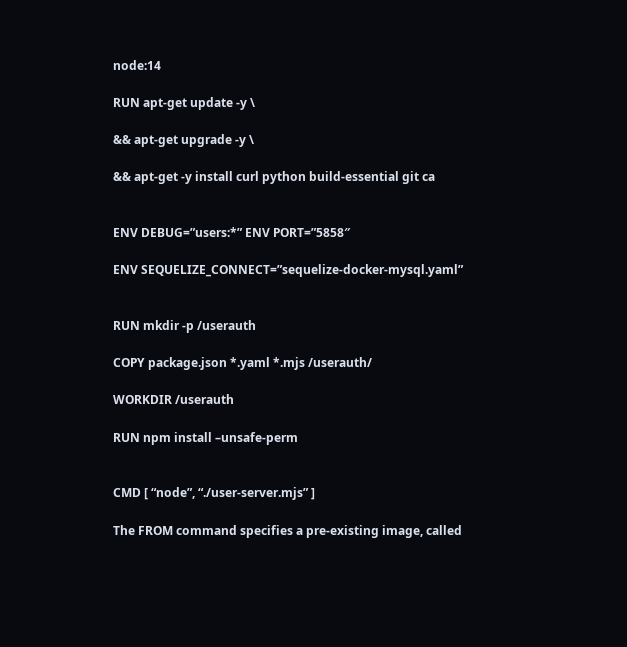node:14

RUN apt-get update -y \

&& apt-get upgrade -y \

&& apt-get -y install curl python build-essential git ca


ENV DEBUG=”users:*” ENV PORT=”5858″

ENV SEQUELIZE_CONNECT=”sequelize-docker-mysql.yaml”


RUN mkdir -p /userauth

COPY package.json *.yaml *.mjs /userauth/

WORKDIR /userauth

RUN npm install –unsafe-perm


CMD [ “node”, “./user-server.mjs” ]

The FROM command specifies a pre-existing image, called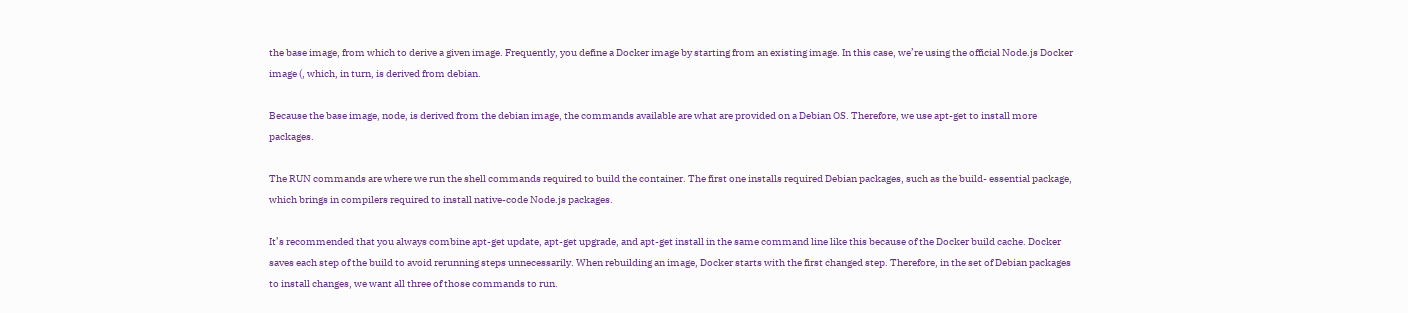the base image, from which to derive a given image. Frequently, you define a Docker image by starting from an existing image. In this case, we’re using the official Node.js Docker image (, which, in turn, is derived from debian.

Because the base image, node, is derived from the debian image, the commands available are what are provided on a Debian OS. Therefore, we use apt-get to install more packages.

The RUN commands are where we run the shell commands required to build the container. The first one installs required Debian packages, such as the build- essential package, which brings in compilers required to install native-code Node.js packages.

It’s recommended that you always combine apt-get update, apt-get upgrade, and apt-get install in the same command line like this because of the Docker build cache. Docker saves each step of the build to avoid rerunning steps unnecessarily. When rebuilding an image, Docker starts with the first changed step. Therefore, in the set of Debian packages to install changes, we want all three of those commands to run.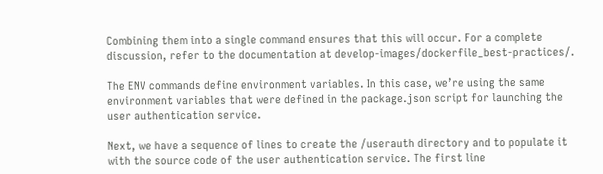Combining them into a single command ensures that this will occur. For a complete discussion, refer to the documentation at develop-images/dockerfile_best-practices/.

The ENV commands define environment variables. In this case, we’re using the same environment variables that were defined in the package.json script for launching the user authentication service.

Next, we have a sequence of lines to create the /userauth directory and to populate it with the source code of the user authentication service. The first line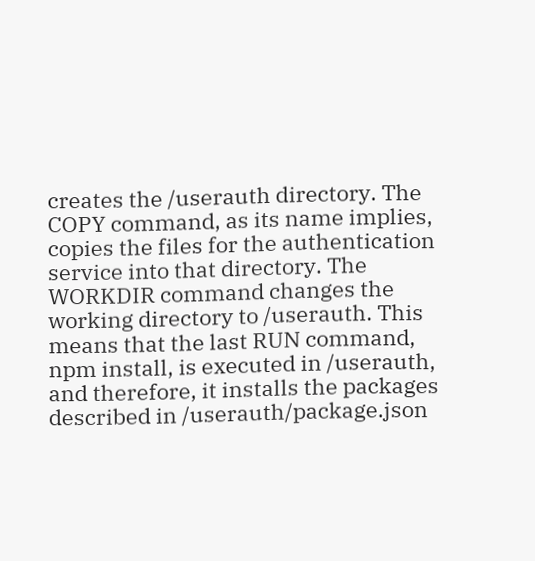creates the /userauth directory. The COPY command, as its name implies, copies the files for the authentication service into that directory. The WORKDIR command changes the working directory to /userauth. This means that the last RUN command, npm install, is executed in /userauth, and therefore, it installs the packages described in /userauth/package.json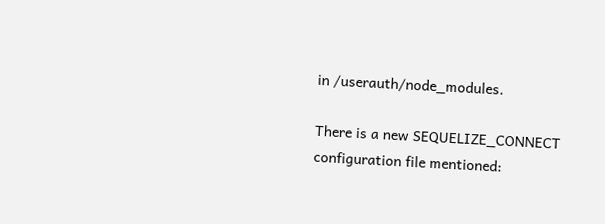in /userauth/node_modules.

There is a new SEQUELIZE_CONNECT configuration file mentioned: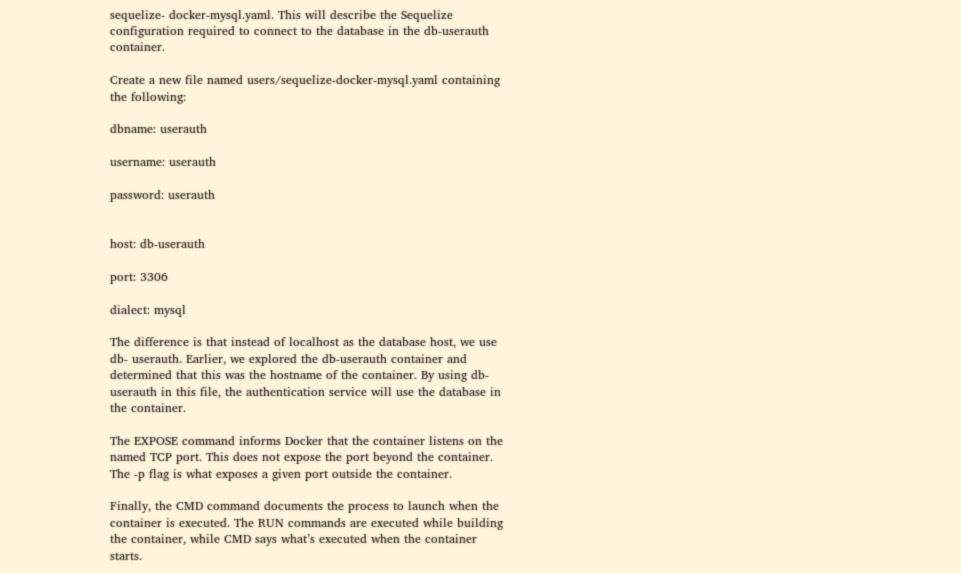sequelize- docker-mysql.yaml. This will describe the Sequelize configuration required to connect to the database in the db-userauth container.

Create a new file named users/sequelize-docker-mysql.yaml containing the following:

dbname: userauth

username: userauth

password: userauth


host: db-userauth

port: 3306

dialect: mysql

The difference is that instead of localhost as the database host, we use db- userauth. Earlier, we explored the db-userauth container and determined that this was the hostname of the container. By using db-userauth in this file, the authentication service will use the database in the container.

The EXPOSE command informs Docker that the container listens on the named TCP port. This does not expose the port beyond the container. The -p flag is what exposes a given port outside the container.

Finally, the CMD command documents the process to launch when the container is executed. The RUN commands are executed while building the container, while CMD says what’s executed when the container starts.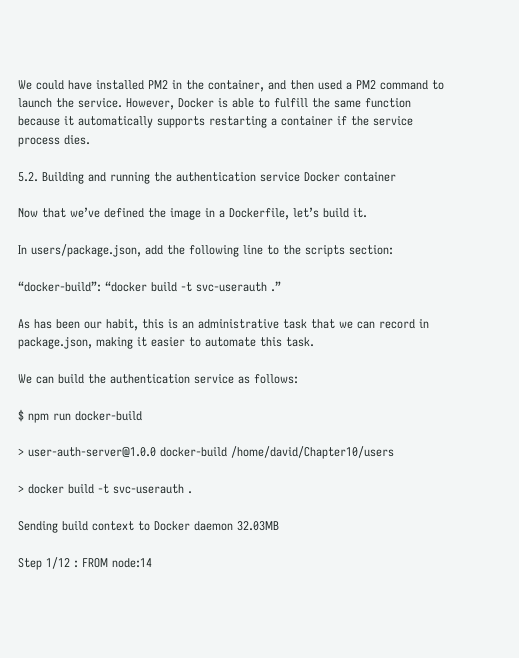We could have installed PM2 in the container, and then used a PM2 command to launch the service. However, Docker is able to fulfill the same function because it automatically supports restarting a container if the service process dies.

5.2. Building and running the authentication service Docker container

Now that we’ve defined the image in a Dockerfile, let’s build it.

In users/package.json, add the following line to the scripts section:

“docker-build”: “docker build -t svc-userauth .”

As has been our habit, this is an administrative task that we can record in package.json, making it easier to automate this task.

We can build the authentication service as follows:

$ npm run docker-build

> user-auth-server@1.0.0 docker-build /home/david/Chapter10/users

> docker build -t svc-userauth .

Sending build context to Docker daemon 32.03MB

Step 1/12 : FROM node:14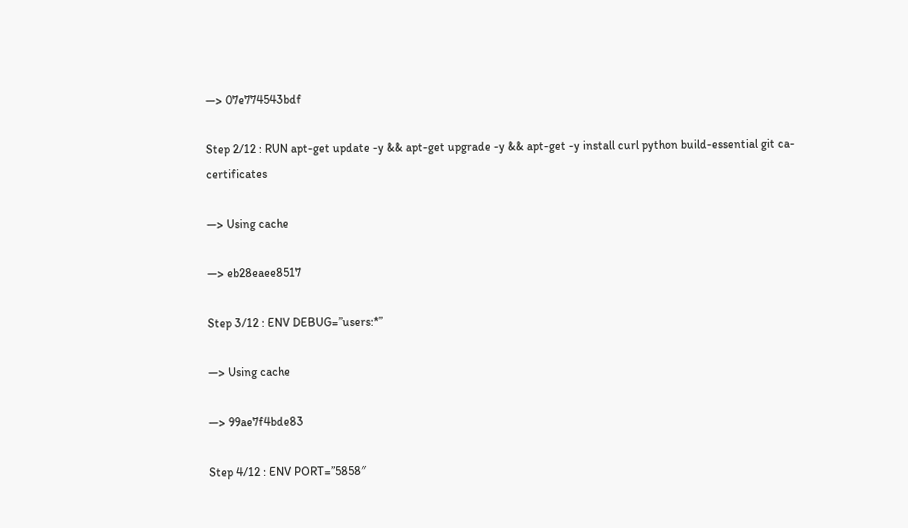—> 07e774543bdf

Step 2/12 : RUN apt-get update -y && apt-get upgrade -y && apt-get -y install curl python build-essential git ca-certificates

—> Using cache

—> eb28eaee8517

Step 3/12 : ENV DEBUG=”users:*”

—> Using cache

—> 99ae7f4bde83

Step 4/12 : ENV PORT=”5858″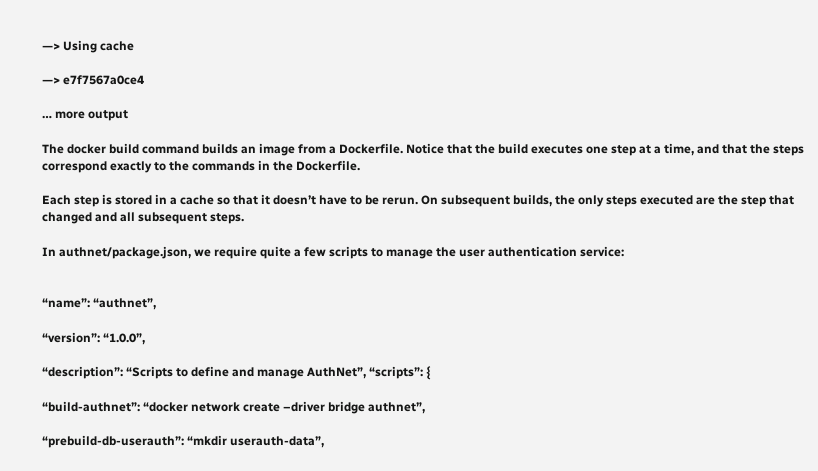—> Using cache

—> e7f7567a0ce4

… more output

The docker build command builds an image from a Dockerfile. Notice that the build executes one step at a time, and that the steps correspond exactly to the commands in the Dockerfile.

Each step is stored in a cache so that it doesn’t have to be rerun. On subsequent builds, the only steps executed are the step that changed and all subsequent steps.

In authnet/package.json, we require quite a few scripts to manage the user authentication service:


“name”: “authnet”,

“version”: “1.0.0”,

“description”: “Scripts to define and manage AuthNet”, “scripts”: {

“build-authnet”: “docker network create –driver bridge authnet”,

“prebuild-db-userauth”: “mkdir userauth-data”,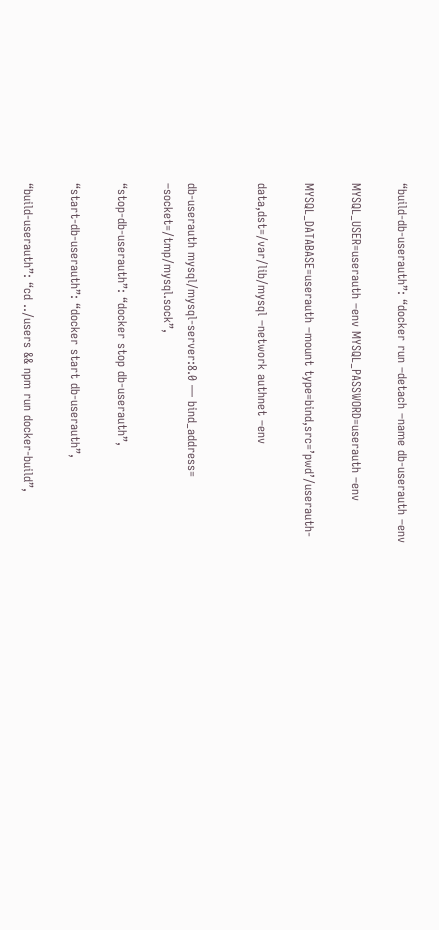“build-db-userauth”: “docker run –detach –name db-userauth –env

MYSQL_USER=userauth –env MYSQL_PASSWORD=userauth –env

MYSQL_DATABASE=userauth –mount type=bind,src=’pwd’/userauth-

data,dst=/var/lib/mysql –network authnet –env


db-userauth mysql/mysql-server:8.0 — bind_address= –socket=/tmp/mysql.sock”,

“stop-db-userauth”: “docker stop db-userauth”,

“start-db-userauth”: “docker start db-userauth”,

“build-userauth”: “cd ../users && npm run docker-build”,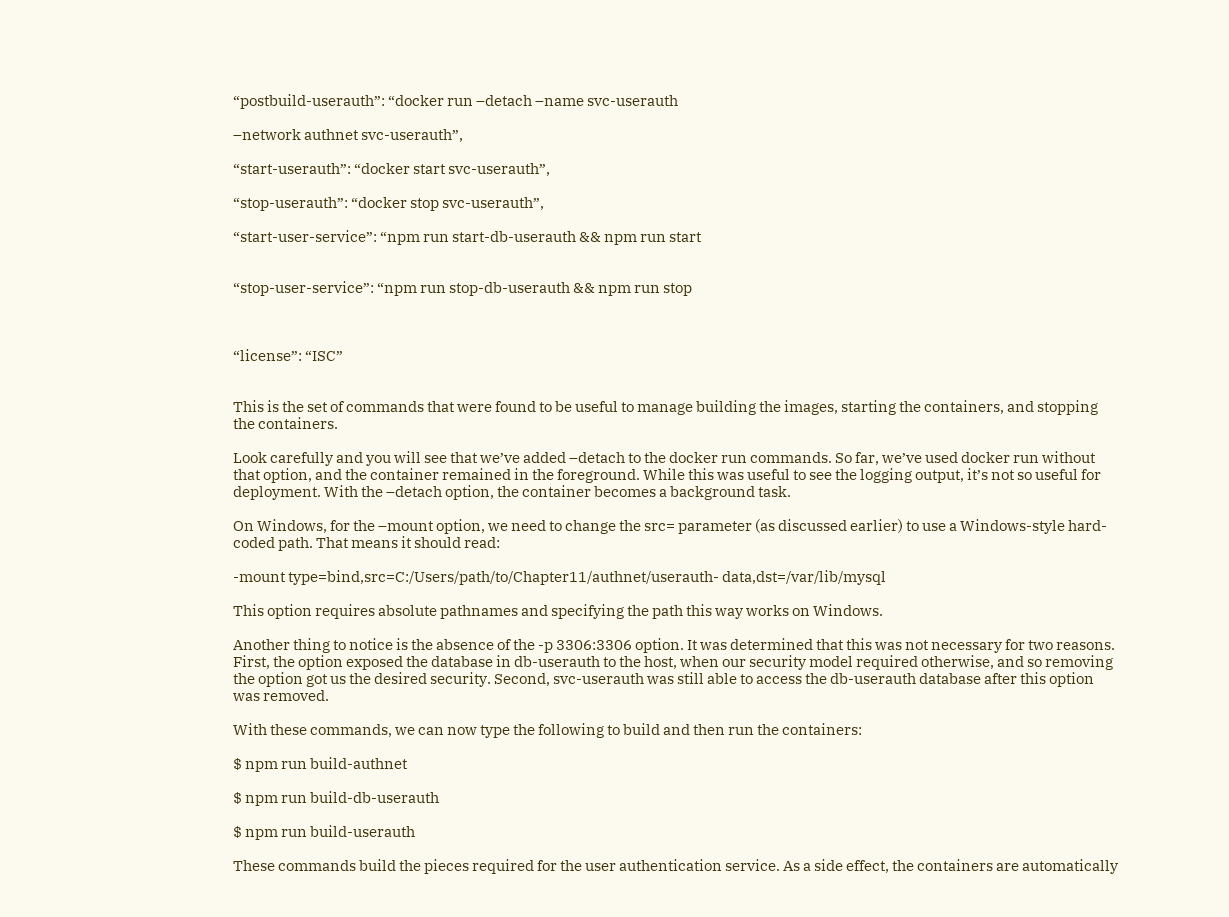“postbuild-userauth”: “docker run –detach –name svc-userauth

–network authnet svc-userauth”,

“start-userauth”: “docker start svc-userauth”,

“stop-userauth”: “docker stop svc-userauth”,

“start-user-service”: “npm run start-db-userauth && npm run start


“stop-user-service”: “npm run stop-db-userauth && npm run stop



“license”: “ISC”


This is the set of commands that were found to be useful to manage building the images, starting the containers, and stopping the containers.

Look carefully and you will see that we’ve added –detach to the docker run commands. So far, we’ve used docker run without that option, and the container remained in the foreground. While this was useful to see the logging output, it’s not so useful for deployment. With the –detach option, the container becomes a background task.

On Windows, for the –mount option, we need to change the src= parameter (as discussed earlier) to use a Windows-style hard-coded path. That means it should read:

-mount type=bind,src=C:/Users/path/to/Chapter11/authnet/userauth- data,dst=/var/lib/mysql

This option requires absolute pathnames and specifying the path this way works on Windows.

Another thing to notice is the absence of the -p 3306:3306 option. It was determined that this was not necessary for two reasons. First, the option exposed the database in db-userauth to the host, when our security model required otherwise, and so removing the option got us the desired security. Second, svc-userauth was still able to access the db-userauth database after this option was removed.

With these commands, we can now type the following to build and then run the containers:

$ npm run build-authnet

$ npm run build-db-userauth

$ npm run build-userauth

These commands build the pieces required for the user authentication service. As a side effect, the containers are automatically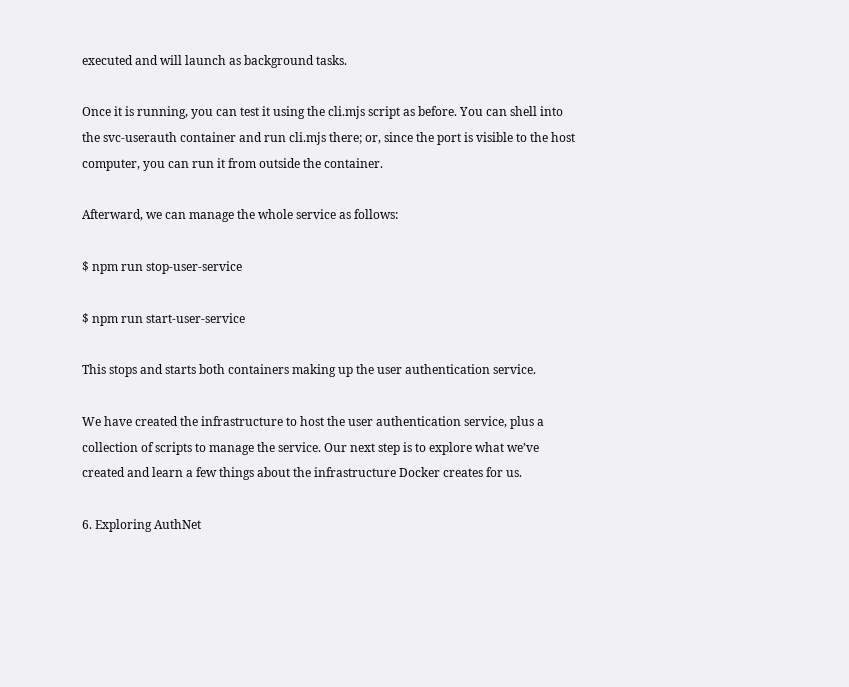executed and will launch as background tasks.

Once it is running, you can test it using the cli.mjs script as before. You can shell into the svc-userauth container and run cli.mjs there; or, since the port is visible to the host computer, you can run it from outside the container.

Afterward, we can manage the whole service as follows:

$ npm run stop-user-service

$ npm run start-user-service

This stops and starts both containers making up the user authentication service.

We have created the infrastructure to host the user authentication service, plus a collection of scripts to manage the service. Our next step is to explore what we’ve created and learn a few things about the infrastructure Docker creates for us.

6. Exploring AuthNet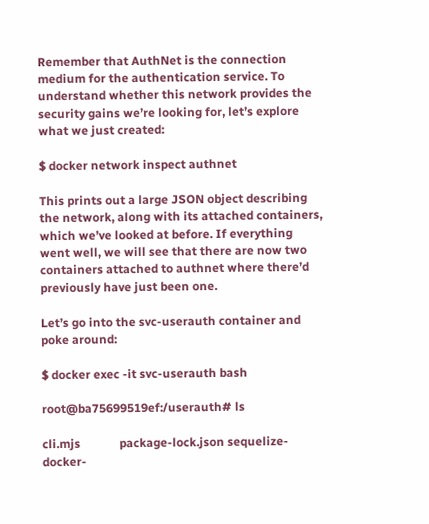Remember that AuthNet is the connection medium for the authentication service. To understand whether this network provides the security gains we’re looking for, let’s explore what we just created:

$ docker network inspect authnet

This prints out a large JSON object describing the network, along with its attached containers, which we’ve looked at before. If everything went well, we will see that there are now two containers attached to authnet where there’d previously have just been one.

Let’s go into the svc-userauth container and poke around:

$ docker exec -it svc-userauth bash

root@ba75699519ef:/userauth# ls

cli.mjs             package-lock.json sequelize-docker-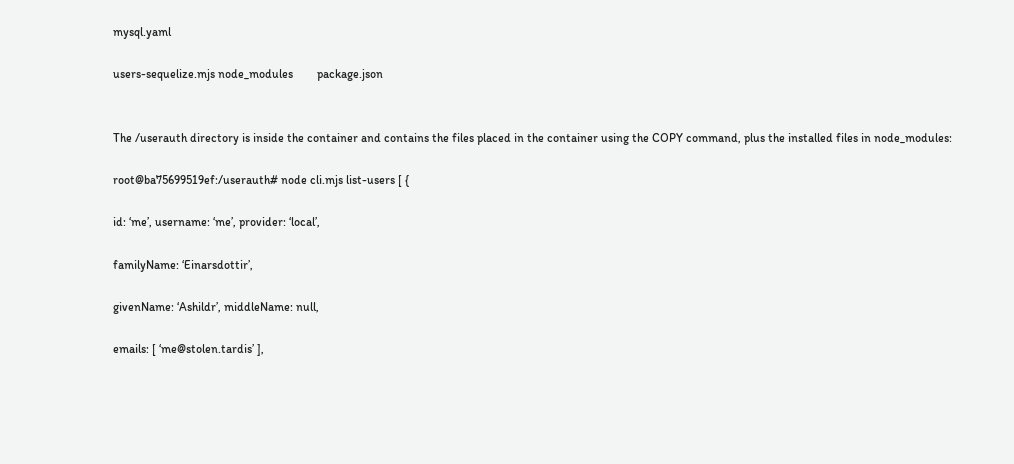mysql.yaml

users-sequelize.mjs node_modules        package.json


The /userauth directory is inside the container and contains the files placed in the container using the COPY command, plus the installed files in node_modules:

root@ba75699519ef:/userauth# node cli.mjs list-users [ {

id: ‘me’, username: ‘me’, provider: ‘local’,

familyName: ‘Einarsdottir’,

givenName: ‘Ashildr’, middleName: null,

emails: [ ‘me@stolen.tardis’ ],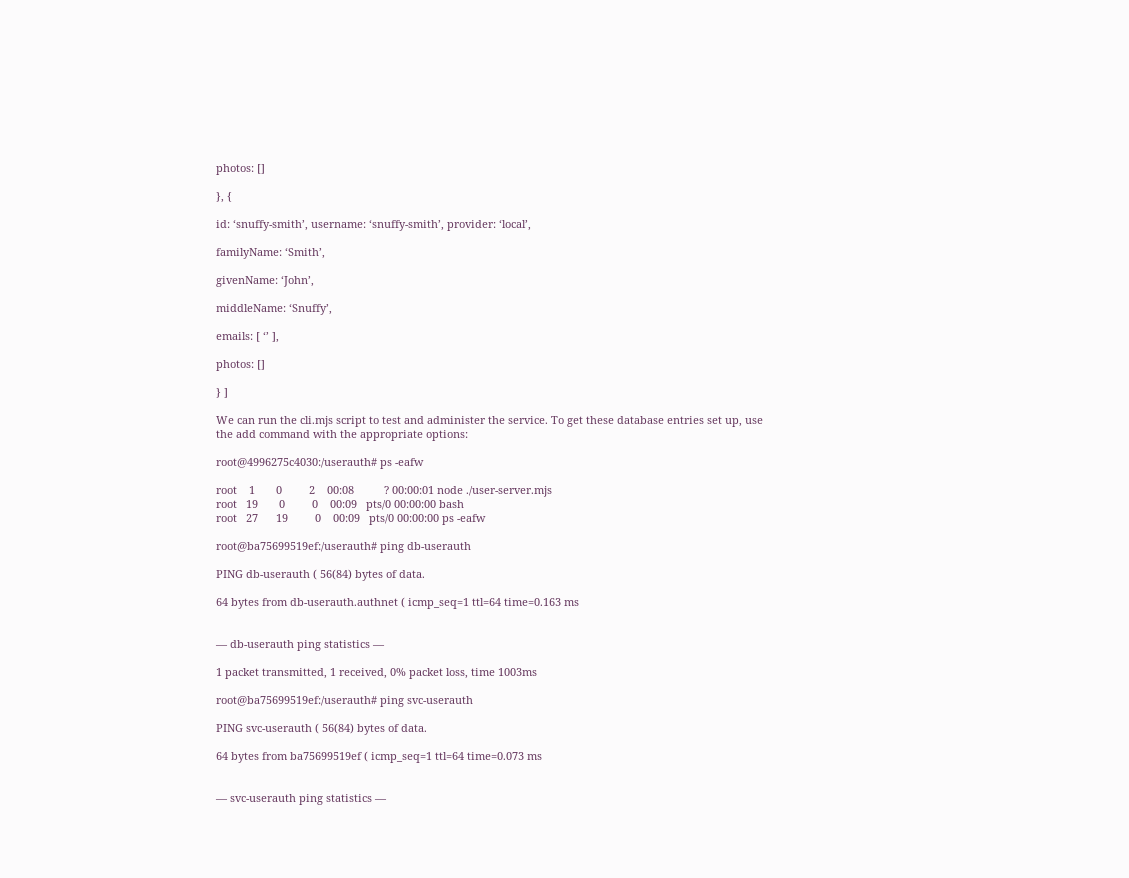photos: []

}, {

id: ‘snuffy-smith’, username: ‘snuffy-smith’, provider: ‘local’,

familyName: ‘Smith’,

givenName: ‘John’,

middleName: ‘Snuffy’,

emails: [ ‘’ ],

photos: []

} ]

We can run the cli.mjs script to test and administer the service. To get these database entries set up, use the add command with the appropriate options:

root@4996275c4030:/userauth# ps -eafw

root    1       0         2    00:08          ? 00:00:01 node ./user-server.mjs
root   19       0         0    00:09   pts/0 00:00:00 bash
root   27      19         0    00:09   pts/0 00:00:00 ps -eafw

root@ba75699519ef:/userauth# ping db-userauth

PING db-userauth ( 56(84) bytes of data.

64 bytes from db-userauth.authnet ( icmp_seq=1 ttl=64 time=0.163 ms


— db-userauth ping statistics —

1 packet transmitted, 1 received, 0% packet loss, time 1003ms

root@ba75699519ef:/userauth# ping svc-userauth

PING svc-userauth ( 56(84) bytes of data.

64 bytes from ba75699519ef ( icmp_seq=1 ttl=64 time=0.073 ms


— svc-userauth ping statistics —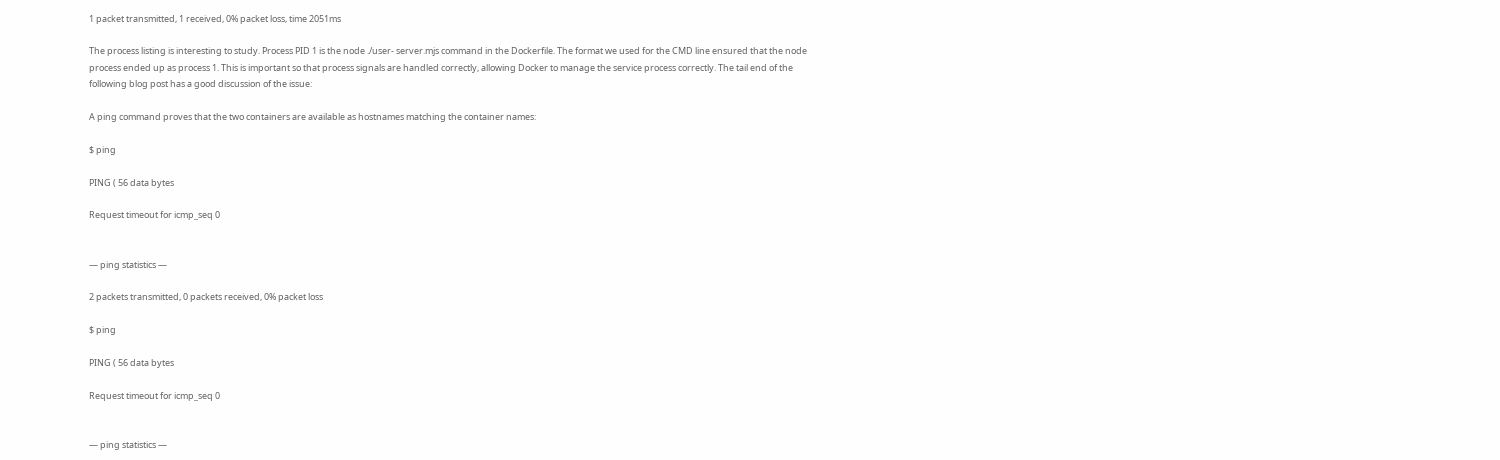1 packet transmitted, 1 received, 0% packet loss, time 2051ms

The process listing is interesting to study. Process PID 1 is the node ./user- server.mjs command in the Dockerfile. The format we used for the CMD line ensured that the node process ended up as process 1. This is important so that process signals are handled correctly, allowing Docker to manage the service process correctly. The tail end of the following blog post has a good discussion of the issue:

A ping command proves that the two containers are available as hostnames matching the container names:

$ ping

PING ( 56 data bytes

Request timeout for icmp_seq 0


— ping statistics —

2 packets transmitted, 0 packets received, 0% packet loss

$ ping

PING ( 56 data bytes

Request timeout for icmp_seq 0


— ping statistics —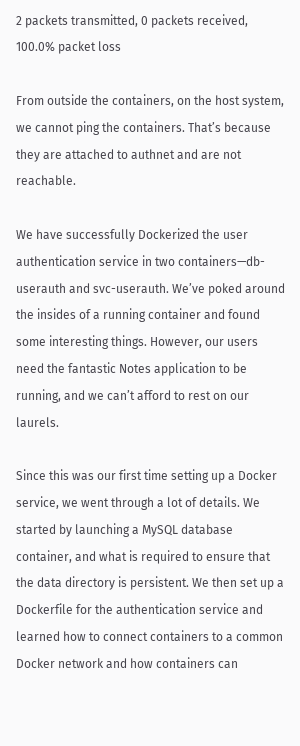2 packets transmitted, 0 packets received, 100.0% packet loss

From outside the containers, on the host system, we cannot ping the containers. That’s because they are attached to authnet and are not reachable.

We have successfully Dockerized the user authentication service in two containers—db-userauth and svc-userauth. We’ve poked around the insides of a running container and found some interesting things. However, our users need the fantastic Notes application to be running, and we can’t afford to rest on our laurels.

Since this was our first time setting up a Docker service, we went through a lot of details. We started by launching a MySQL database container, and what is required to ensure that the data directory is persistent. We then set up a Dockerfile for the authentication service and learned how to connect containers to a common Docker network and how containers can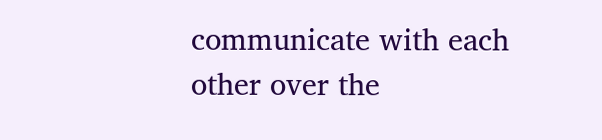communicate with each other over the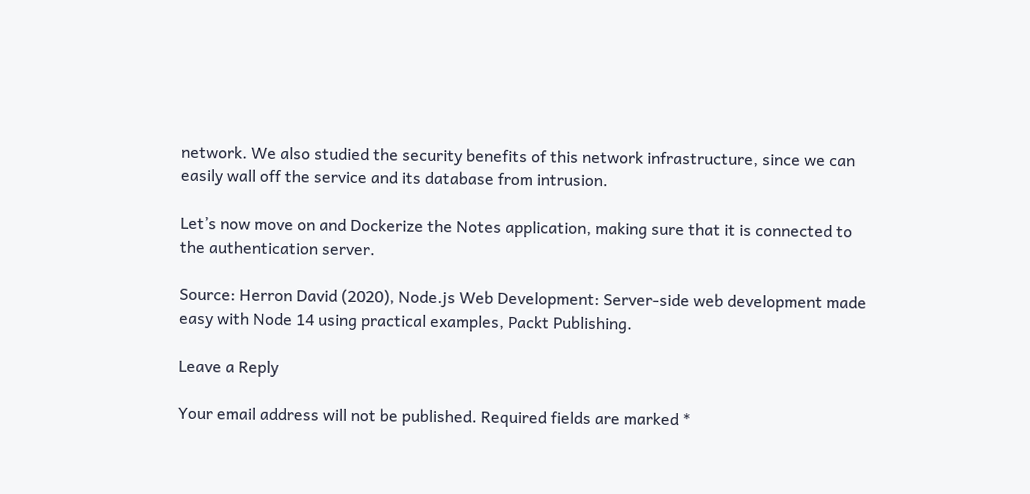network. We also studied the security benefits of this network infrastructure, since we can easily wall off the service and its database from intrusion.

Let’s now move on and Dockerize the Notes application, making sure that it is connected to the authentication server.

Source: Herron David (2020), Node.js Web Development: Server-side web development made easy with Node 14 using practical examples, Packt Publishing.

Leave a Reply

Your email address will not be published. Required fields are marked *